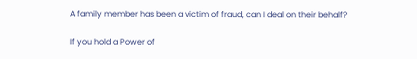A family member has been a victim of fraud, can I deal on their behalf?

If you hold a Power of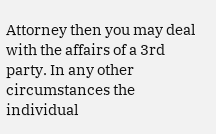Attorney then you may deal with the affairs of a 3rd party. In any other circumstances the individual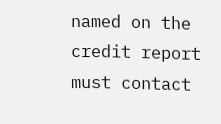named on the credit report must contact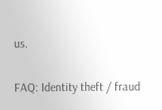us.

FAQ: Identity theft / fraud